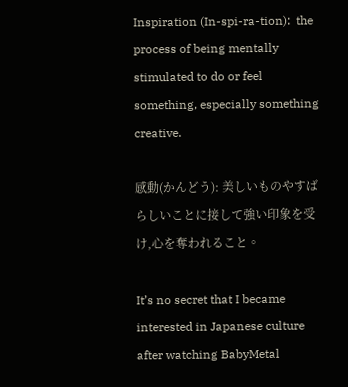Inspiration (In-spi-ra-tion):  the process of being mentally stimulated to do or feel something, especially something creative.

感動(かんどう): 美しいものやすばらしいことに接して強い印象を受け,心を奪われること。

It’s no secret that I became interested in Japanese culture after watching BabyMetal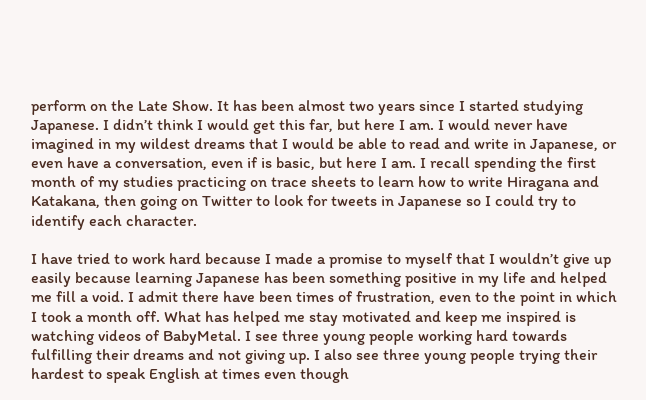perform on the Late Show. It has been almost two years since I started studying Japanese. I didn’t think I would get this far, but here I am. I would never have imagined in my wildest dreams that I would be able to read and write in Japanese, or even have a conversation, even if is basic, but here I am. I recall spending the first month of my studies practicing on trace sheets to learn how to write Hiragana and Katakana, then going on Twitter to look for tweets in Japanese so I could try to identify each character.

I have tried to work hard because I made a promise to myself that I wouldn’t give up easily because learning Japanese has been something positive in my life and helped me fill a void. I admit there have been times of frustration, even to the point in which I took a month off. What has helped me stay motivated and keep me inspired is watching videos of BabyMetal. I see three young people working hard towards fulfilling their dreams and not giving up. I also see three young people trying their hardest to speak English at times even though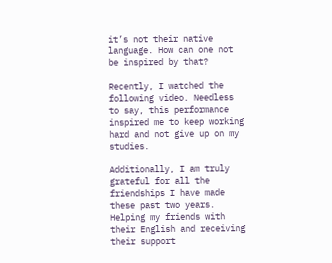it’s not their native language. How can one not be inspired by that?

Recently, I watched the following video. Needless to say, this performance inspired me to keep working hard and not give up on my studies.

Additionally, I am truly grateful for all the friendships I have made these past two years. Helping my friends with their English and receiving their support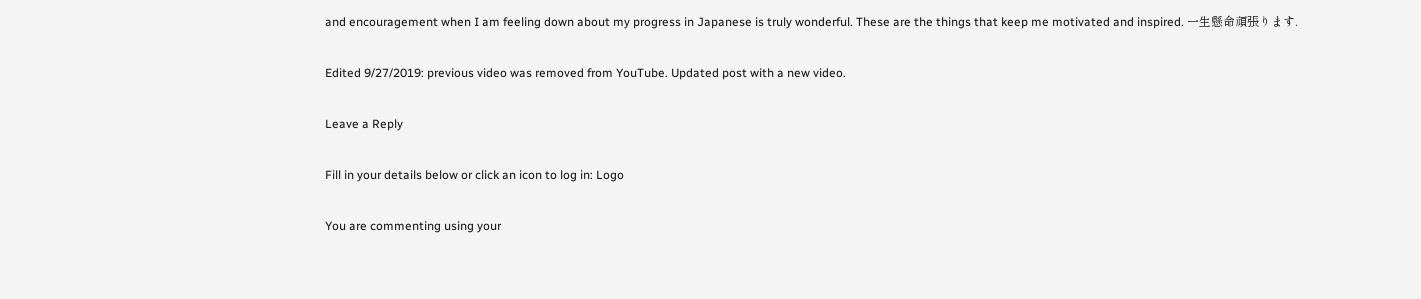and encouragement when I am feeling down about my progress in Japanese is truly wonderful. These are the things that keep me motivated and inspired. 一生懸命頑張ります.

Edited 9/27/2019: previous video was removed from YouTube. Updated post with a new video.

Leave a Reply

Fill in your details below or click an icon to log in: Logo

You are commenting using your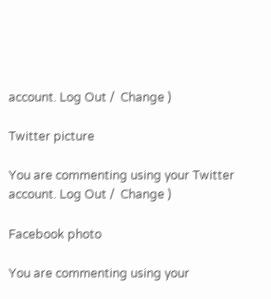account. Log Out /  Change )

Twitter picture

You are commenting using your Twitter account. Log Out /  Change )

Facebook photo

You are commenting using your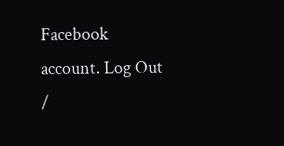Facebook account. Log Out /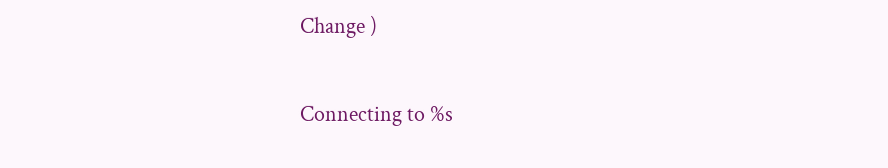Change )

Connecting to %s